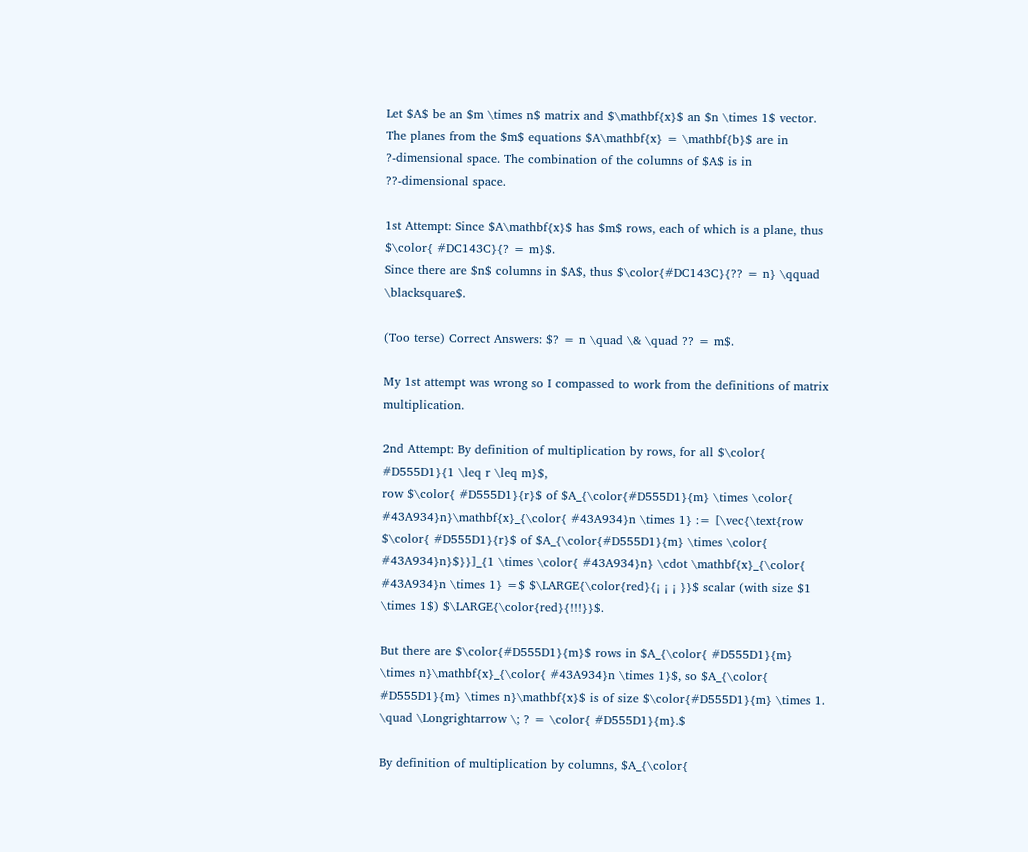Let $A$ be an $m \times n$ matrix and $\mathbf{x}$ an $n \times 1$ vector. The planes from the $m$ equations $A\mathbf{x} = \mathbf{b}$ are in ?-dimensional space. The combination of the columns of $A$ is in ??-dimensional space.

1st Attempt: Since $A\mathbf{x}$ has $m$ rows, each of which is a plane, thus $\color{ #DC143C}{? = m}$.
Since there are $n$ columns in $A$, thus $\color{#DC143C}{?? = n} \qquad \blacksquare$.

(Too terse) Correct Answers: $? = n \quad \& \quad ?? = m$.

My 1st attempt was wrong so I compassed to work from the definitions of matrix multiplication.

2nd Attempt: By definition of multiplication by rows, for all $\color{ #D555D1}{1 \leq r \leq m}$,
row $\color{ #D555D1}{r}$ of $A_{\color{#D555D1}{m} \times \color{ #43A934}n}\mathbf{x}_{\color{ #43A934}n \times 1} := [\vec{\text{row $\color{ #D555D1}{r}$ of $A_{\color{#D555D1}{m} \times \color{ #43A934}n}$}}]_{1 \times \color{ #43A934}n} \cdot \mathbf{x}_{\color{ #43A934}n \times 1} =$ $\LARGE{\color{red}{¡ ¡ ¡ }}$ scalar (with size $1 \times 1$) $\LARGE{\color{red}{!!!}}$.

But there are $\color{#D555D1}{m}$ rows in $A_{\color{ #D555D1}{m} \times n}\mathbf{x}_{\color{ #43A934}n \times 1}$, so $A_{\color{ #D555D1}{m} \times n}\mathbf{x}$ is of size $\color{#D555D1}{m} \times 1. \quad \Longrightarrow \; ? = \color{ #D555D1}{m}.$

By definition of multiplication by columns, $A_{\color{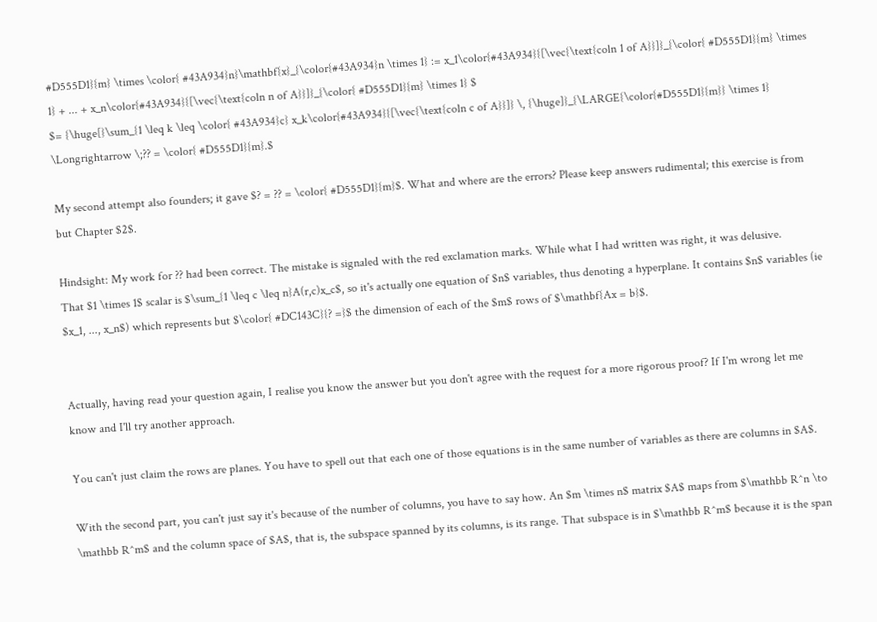#D555D1}{m} \times \color{ #43A934}n}\mathbf{x}_{\color{#43A934}n \times 1} := x_1\color{#43A934}{[\vec{\text{coln 1 of A}}]}_{\color{ #D555D1}{m} \times 1} + ... + x_n\color{#43A934}{[\vec{\text{coln n of A}}]}_{\color{ #D555D1}{m} \times 1} $
$= {\huge[}\sum_{1 \leq k \leq \color{ #43A934}c} x_k\color{#43A934}{[\vec{\text{coln c of A}}]} \, {\huge]}_{\LARGE{\color{#D555D1}{m}} \times 1} \Longrightarrow \;?? = \color{ #D555D1}{m}.$

My second attempt also founders; it gave $? = ?? = \color{ #D555D1}{m}$. What and where are the errors? Please keep answers rudimental; this exercise is from but Chapter $2$.

Hindsight: My work for ?? had been correct. The mistake is signaled with the red exclamation marks. While what I had written was right, it was delusive.
That $1 \times 1$ scalar is $\sum_{1 \leq c \leq n}A(r,c)x_c$, so it's actually one equation of $n$ variables, thus denoting a hyperplane. It contains $n$ variables (ie $x_1, ..., x_n$) which represents but $\color{ #DC143C}{? =}$ the dimension of each of the $m$ rows of $\mathbf{Ax = b}$.


Actually, having read your question again, I realise you know the answer but you don't agree with the request for a more rigorous proof? If I'm wrong let me know and I'll try another approach.

You can't just claim the rows are planes. You have to spell out that each one of those equations is in the same number of variables as there are columns in $A$.

With the second part, you can't just say it's because of the number of columns, you have to say how. An $m \times n$ matrix $A$ maps from $\mathbb R^n \to \mathbb R^m$ and the column space of $A$, that is, the subspace spanned by its columns, is its range. That subspace is in $\mathbb R^m$ because it is the span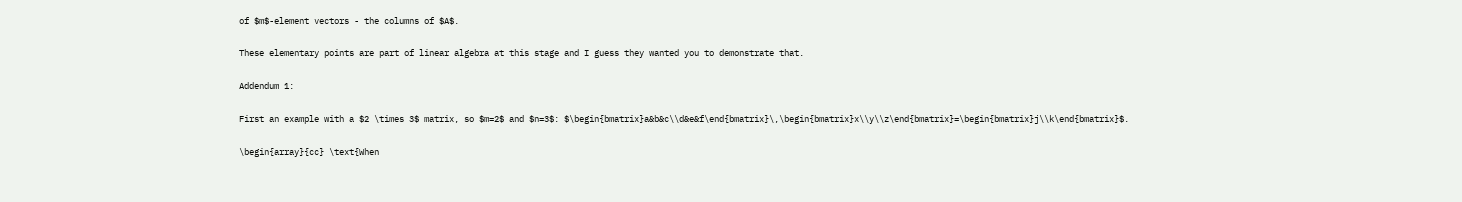of $m$-element vectors - the columns of $A$.

These elementary points are part of linear algebra at this stage and I guess they wanted you to demonstrate that.

Addendum 1:

First an example with a $2 \times 3$ matrix, so $m=2$ and $n=3$: $\begin{bmatrix}a&b&c\\d&e&f\end{bmatrix}\,\begin{bmatrix}x\\y\\z\end{bmatrix}=\begin{bmatrix}j\\k\end{bmatrix}$.

\begin{array}{cc} \text{When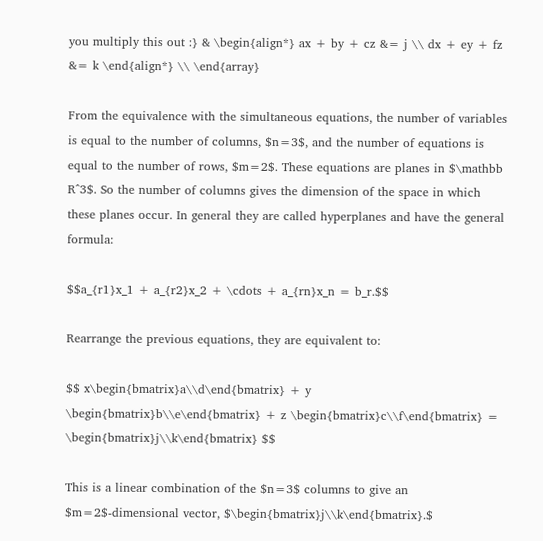you multiply this out :} & \begin{align*} ax + by + cz &= j \\ dx + ey + fz &= k \end{align*} \\ \end{array}

From the equivalence with the simultaneous equations, the number of variables is equal to the number of columns, $n=3$, and the number of equations is equal to the number of rows, $m=2$. These equations are planes in $\mathbb R^3$. So the number of columns gives the dimension of the space in which these planes occur. In general they are called hyperplanes and have the general formula:

$$a_{r1}x_1 + a_{r2}x_2 + \cdots + a_{rn}x_n = b_r.$$

Rearrange the previous equations, they are equivalent to:

$$ x\begin{bmatrix}a\\d\end{bmatrix} + y \begin{bmatrix}b\\e\end{bmatrix} + z \begin{bmatrix}c\\f\end{bmatrix} = \begin{bmatrix}j\\k\end{bmatrix} $$

This is a linear combination of the $n=3$ columns to give an $m=2$-dimensional vector, $\begin{bmatrix}j\\k\end{bmatrix}.$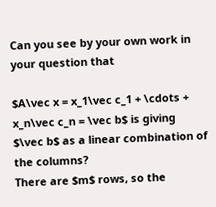Can you see by your own work in your question that

$A\vec x = x_1\vec c_1 + \cdots + x_n\vec c_n = \vec b$ is giving $\vec b$ as a linear combination of the columns?
There are $m$ rows, so the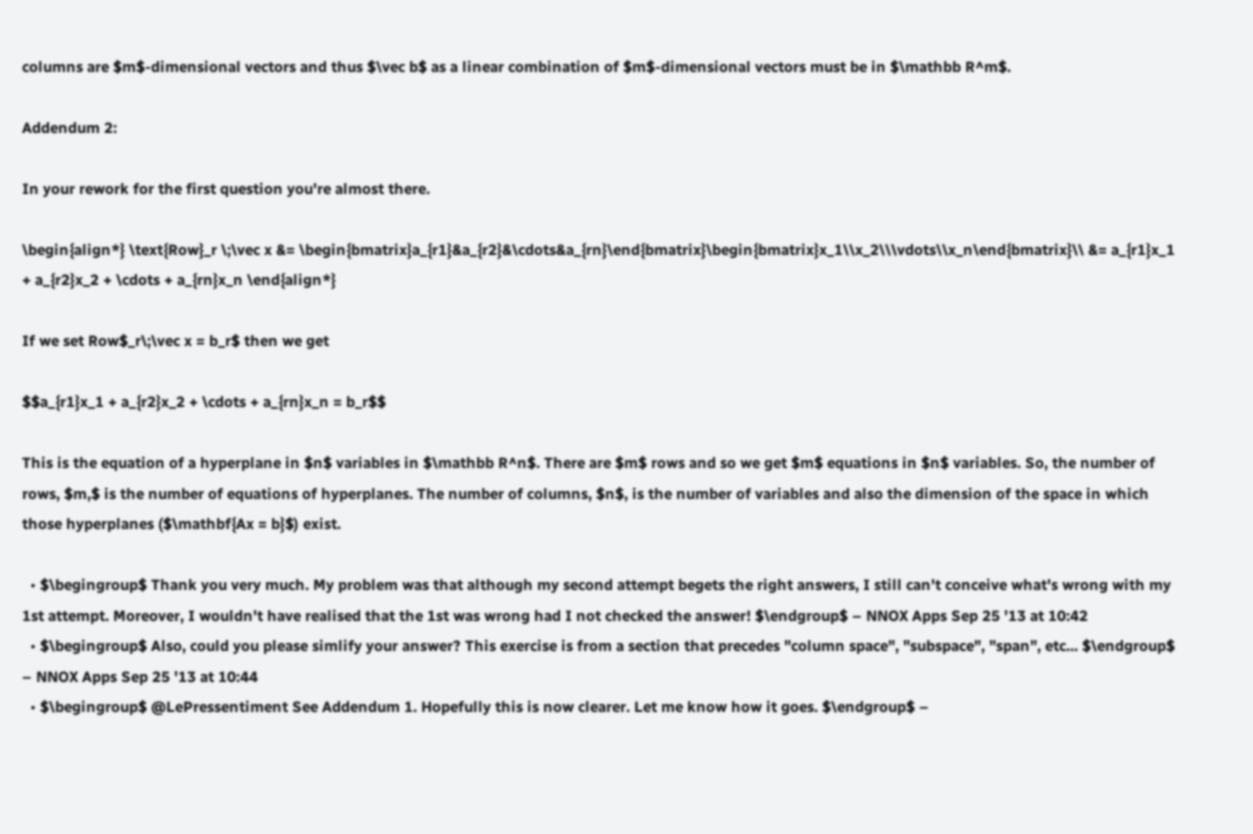columns are $m$-dimensional vectors and thus $\vec b$ as a linear combination of $m$-dimensional vectors must be in $\mathbb R^m$.

Addendum 2:

In your rework for the first question you're almost there.

\begin{align*} \text{Row}_r \;\vec x &= \begin{bmatrix}a_{r1}&a_{r2}&\cdots&a_{rn}\end{bmatrix}\begin{bmatrix}x_1\\x_2\\\vdots\\x_n\end{bmatrix}\\ &= a_{r1}x_1 + a_{r2}x_2 + \cdots + a_{rn}x_n \end{align*}

If we set Row$_r\;\vec x = b_r$ then we get

$$a_{r1}x_1 + a_{r2}x_2 + \cdots + a_{rn}x_n = b_r$$

This is the equation of a hyperplane in $n$ variables in $\mathbb R^n$. There are $m$ rows and so we get $m$ equations in $n$ variables. So, the number of rows, $m,$ is the number of equations of hyperplanes. The number of columns, $n$, is the number of variables and also the dimension of the space in which those hyperplanes ($\mathbf{Ax = b}$) exist.

  • $\begingroup$ Thank you very much. My problem was that although my second attempt begets the right answers, I still can't conceive what's wrong with my 1st attempt. Moreover, I wouldn't have realised that the 1st was wrong had I not checked the answer! $\endgroup$ – NNOX Apps Sep 25 '13 at 10:42
  • $\begingroup$ Also, could you please simlify your answer? This exercise is from a section that precedes "column space", "subspace", "span", etc... $\endgroup$ – NNOX Apps Sep 25 '13 at 10:44
  • $\begingroup$ @LePressentiment See Addendum 1. Hopefully this is now clearer. Let me know how it goes. $\endgroup$ –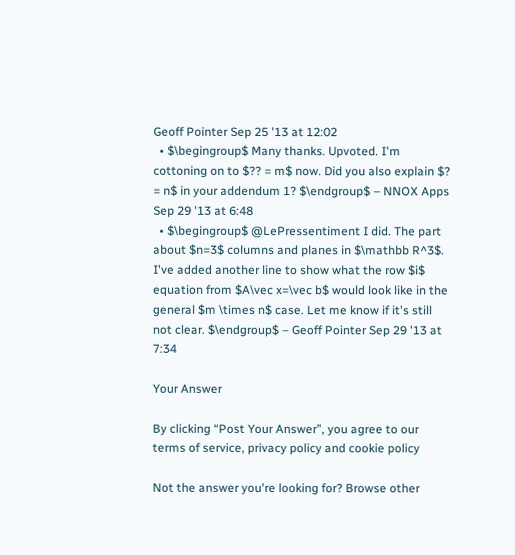Geoff Pointer Sep 25 '13 at 12:02
  • $\begingroup$ Many thanks. Upvoted. I'm cottoning on to $?? = m$ now. Did you also explain $? = n$ in your addendum 1? $\endgroup$ – NNOX Apps Sep 29 '13 at 6:48
  • $\begingroup$ @LePressentiment I did. The part about $n=3$ columns and planes in $\mathbb R^3$. I've added another line to show what the row $i$ equation from $A\vec x=\vec b$ would look like in the general $m \times n$ case. Let me know if it's still not clear. $\endgroup$ – Geoff Pointer Sep 29 '13 at 7:34

Your Answer

By clicking “Post Your Answer”, you agree to our terms of service, privacy policy and cookie policy

Not the answer you're looking for? Browse other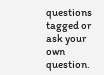questions tagged or ask your own question.